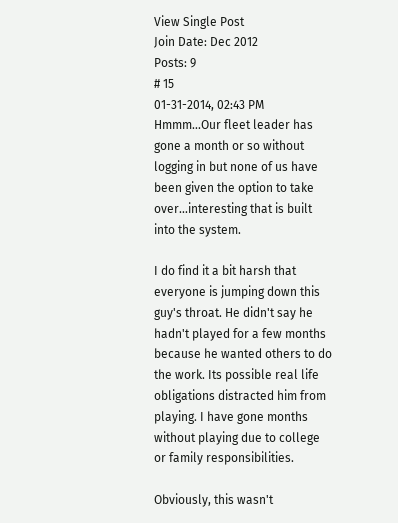View Single Post
Join Date: Dec 2012
Posts: 9
# 15
01-31-2014, 02:43 PM
Hmmm...Our fleet leader has gone a month or so without logging in but none of us have been given the option to take over...interesting that is built into the system.

I do find it a bit harsh that everyone is jumping down this guy's throat. He didn't say he hadn't played for a few months because he wanted others to do the work. Its possible real life obligations distracted him from playing. I have gone months without playing due to college or family responsibilities.

Obviously, this wasn't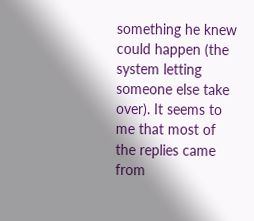something he knew could happen (the system letting someone else take over). It seems to me that most of the replies came from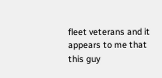fleet veterans and it appears to me that this guy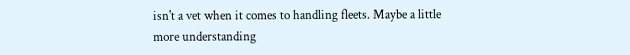isn't a vet when it comes to handling fleets. Maybe a little more understanding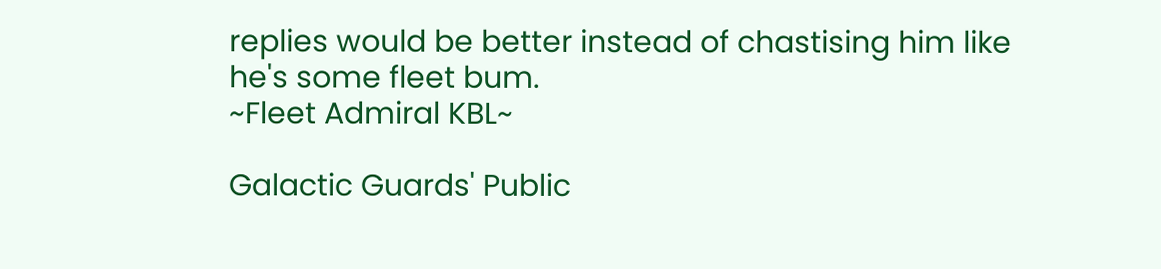replies would be better instead of chastising him like he's some fleet bum.
~Fleet Admiral KBL~

Galactic Guards' Public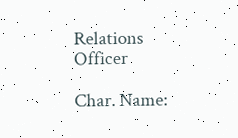Relations Officer

Char. Name: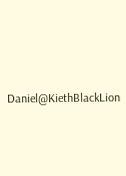Daniel@KiethBlackLion